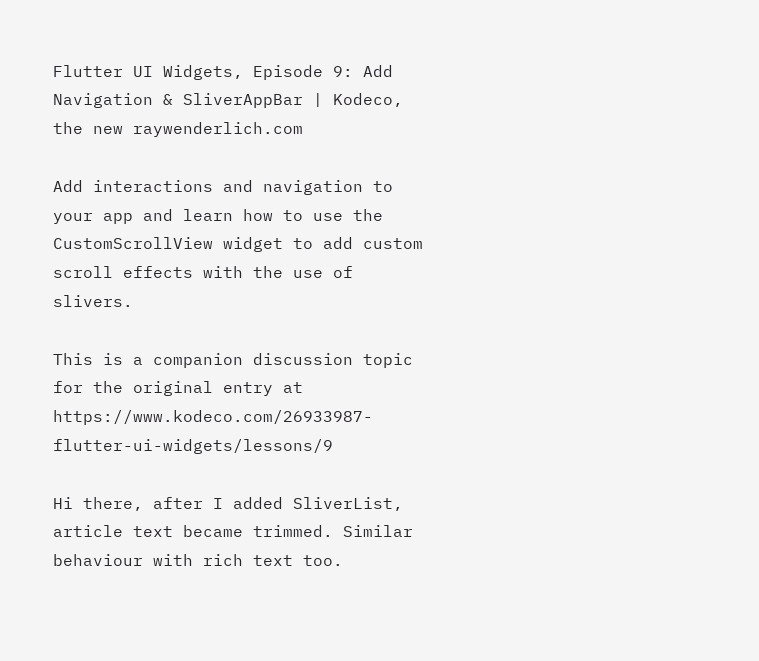Flutter UI Widgets, Episode 9: Add Navigation & SliverAppBar | Kodeco, the new raywenderlich.com

Add interactions and navigation to your app and learn how to use the CustomScrollView widget to add custom scroll effects with the use of slivers.

This is a companion discussion topic for the original entry at https://www.kodeco.com/26933987-flutter-ui-widgets/lessons/9

Hi there, after I added SliverList, article text became trimmed. Similar behaviour with rich text too.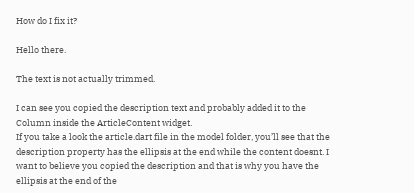How do I fix it?

Hello there.

The text is not actually trimmed.

I can see you copied the description text and probably added it to the Column inside the ArticleContent widget.
If you take a look the article.dart file in the model folder, you’ll see that the description property has the ellipsis at the end while the content doesnt. I want to believe you copied the description and that is why you have the ellipsis at the end of the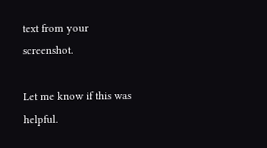text from your screenshot.

Let me know if this was helpful.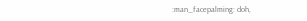:man_facepalming: doh,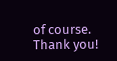of course. Thank you!